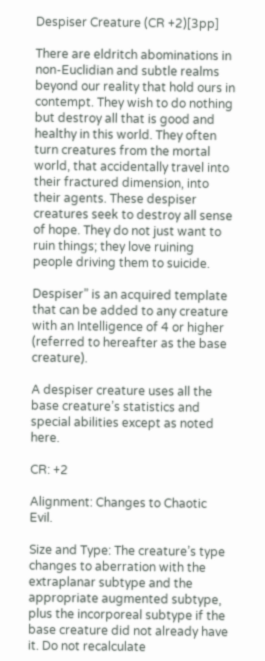Despiser Creature (CR +2)[3pp]

There are eldritch abominations in non-Euclidian and subtle realms beyond our reality that hold ours in contempt. They wish to do nothing but destroy all that is good and healthy in this world. They often turn creatures from the mortal world, that accidentally travel into their fractured dimension, into their agents. These despiser creatures seek to destroy all sense of hope. They do not just want to ruin things; they love ruining people driving them to suicide.

Despiser” is an acquired template that can be added to any creature with an Intelligence of 4 or higher (referred to hereafter as the base creature).

A despiser creature uses all the base creature’s statistics and special abilities except as noted here.

CR: +2

Alignment: Changes to Chaotic Evil.

Size and Type: The creature’s type changes to aberration with the extraplanar subtype and the appropriate augmented subtype, plus the incorporeal subtype if the base creature did not already have it. Do not recalculate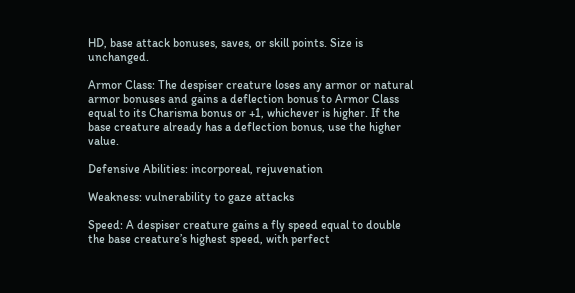HD, base attack bonuses, saves, or skill points. Size is unchanged.

Armor Class: The despiser creature loses any armor or natural armor bonuses and gains a deflection bonus to Armor Class equal to its Charisma bonus or +1, whichever is higher. If the base creature already has a deflection bonus, use the higher value.

Defensive Abilities: incorporeal, rejuvenation

Weakness: vulnerability to gaze attacks

Speed: A despiser creature gains a fly speed equal to double the base creature’s highest speed, with perfect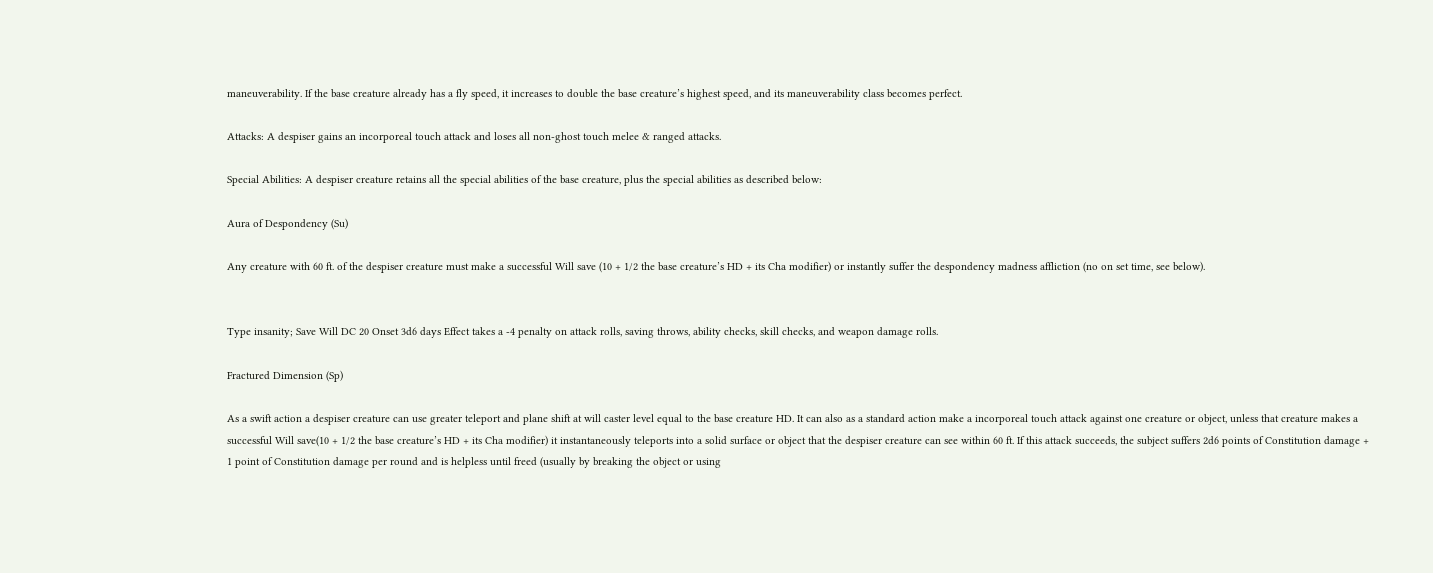maneuverability. If the base creature already has a fly speed, it increases to double the base creature’s highest speed, and its maneuverability class becomes perfect.

Attacks: A despiser gains an incorporeal touch attack and loses all non-ghost touch melee & ranged attacks.

Special Abilities: A despiser creature retains all the special abilities of the base creature, plus the special abilities as described below:

Aura of Despondency (Su)

Any creature with 60 ft. of the despiser creature must make a successful Will save (10 + 1/2 the base creature’s HD + its Cha modifier) or instantly suffer the despondency madness affliction (no on set time, see below).


Type insanity; Save Will DC 20 Onset 3d6 days Effect takes a -4 penalty on attack rolls, saving throws, ability checks, skill checks, and weapon damage rolls.

Fractured Dimension (Sp)

As a swift action a despiser creature can use greater teleport and plane shift at will caster level equal to the base creature HD. It can also as a standard action make a incorporeal touch attack against one creature or object, unless that creature makes a successful Will save(10 + 1/2 the base creature’s HD + its Cha modifier) it instantaneously teleports into a solid surface or object that the despiser creature can see within 60 ft. If this attack succeeds, the subject suffers 2d6 points of Constitution damage + 1 point of Constitution damage per round and is helpless until freed (usually by breaking the object or using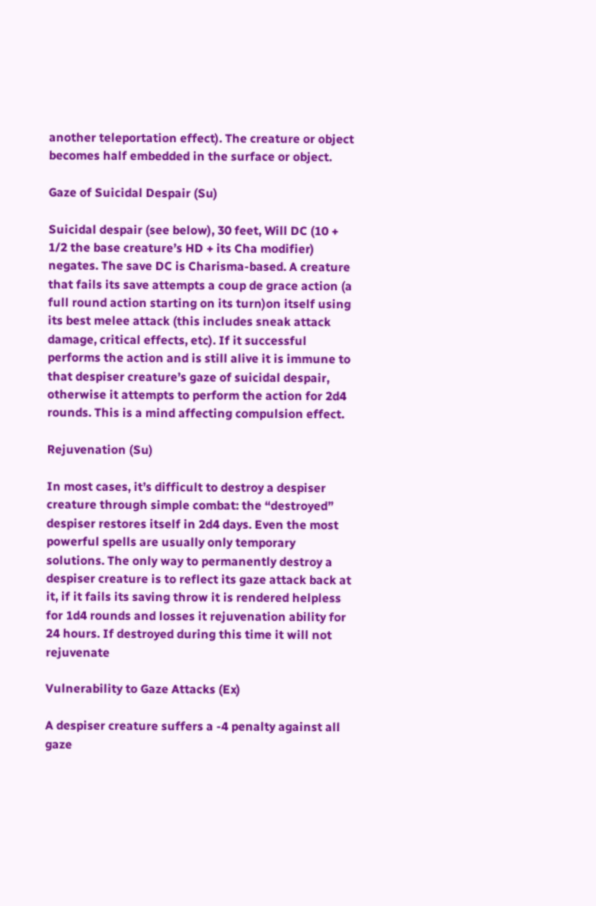another teleportation effect). The creature or object becomes half embedded in the surface or object.

Gaze of Suicidal Despair (Su)

Suicidal despair (see below), 30 feet, Will DC (10 + 1/2 the base creature’s HD + its Cha modifier) negates. The save DC is Charisma-based. A creature that fails its save attempts a coup de grace action (a full round action starting on its turn)on itself using its best melee attack (this includes sneak attack damage, critical effects, etc). If it successful performs the action and is still alive it is immune to that despiser creature’s gaze of suicidal despair, otherwise it attempts to perform the action for 2d4 rounds. This is a mind affecting compulsion effect.

Rejuvenation (Su)

In most cases, it’s difficult to destroy a despiser creature through simple combat: the “destroyed” despiser restores itself in 2d4 days. Even the most powerful spells are usually only temporary solutions. The only way to permanently destroy a despiser creature is to reflect its gaze attack back at it, if it fails its saving throw it is rendered helpless for 1d4 rounds and losses it rejuvenation ability for 24 hours. If destroyed during this time it will not rejuvenate

Vulnerability to Gaze Attacks (Ex)

A despiser creature suffers a -4 penalty against all gaze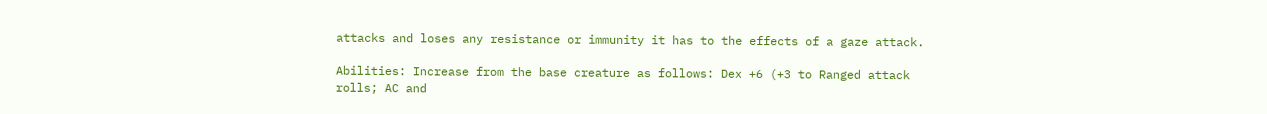attacks and loses any resistance or immunity it has to the effects of a gaze attack.

Abilities: Increase from the base creature as follows: Dex +6 (+3 to Ranged attack rolls; AC and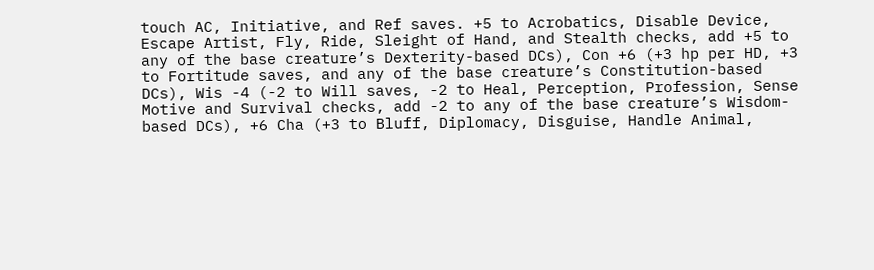touch AC, Initiative, and Ref saves. +5 to Acrobatics, Disable Device, Escape Artist, Fly, Ride, Sleight of Hand, and Stealth checks, add +5 to any of the base creature’s Dexterity-based DCs), Con +6 (+3 hp per HD, +3 to Fortitude saves, and any of the base creature’s Constitution-based DCs), Wis -4 (-2 to Will saves, -2 to Heal, Perception, Profession, Sense Motive and Survival checks, add -2 to any of the base creature’s Wisdom-based DCs), +6 Cha (+3 to Bluff, Diplomacy, Disguise, Handle Animal,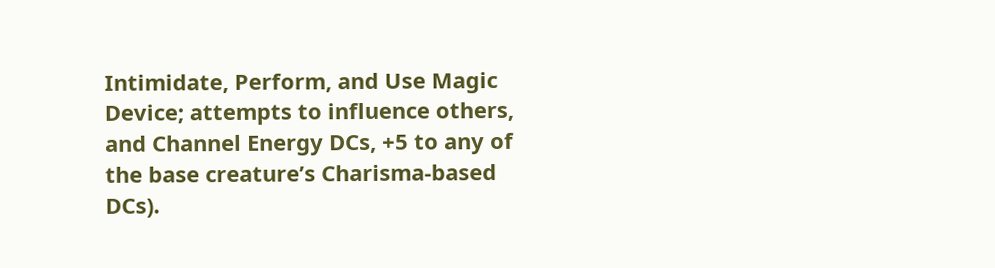Intimidate, Perform, and Use Magic Device; attempts to influence others, and Channel Energy DCs, +5 to any of the base creature’s Charisma-based DCs).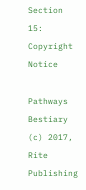Section 15: Copyright Notice

Pathways Bestiary (c) 2017, Rite Publishing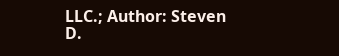LLC.; Author: Steven D.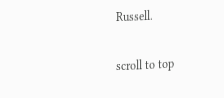Russell.

scroll to top